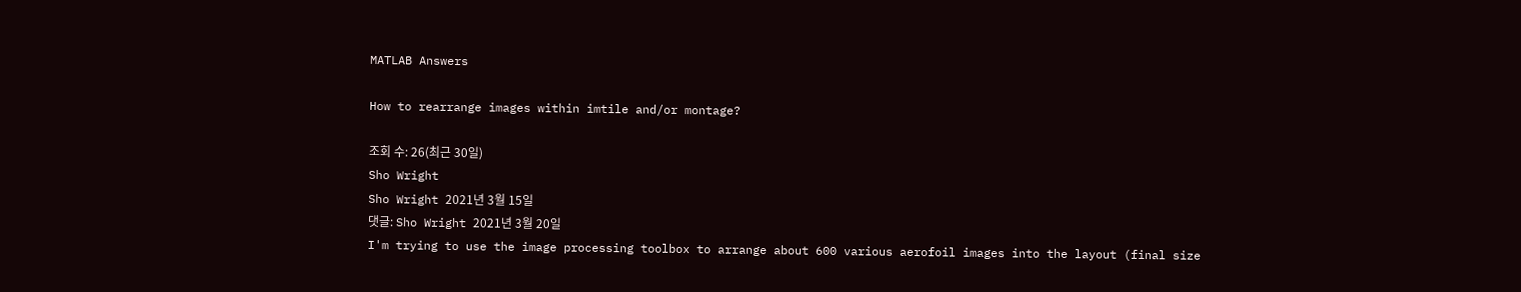MATLAB Answers

How to rearrange images within imtile and/or montage?

조회 수: 26(최근 30일)
Sho Wright
Sho Wright 2021년 3월 15일
댓글: Sho Wright 2021년 3월 20일
I'm trying to use the image processing toolbox to arrange about 600 various aerofoil images into the layout (final size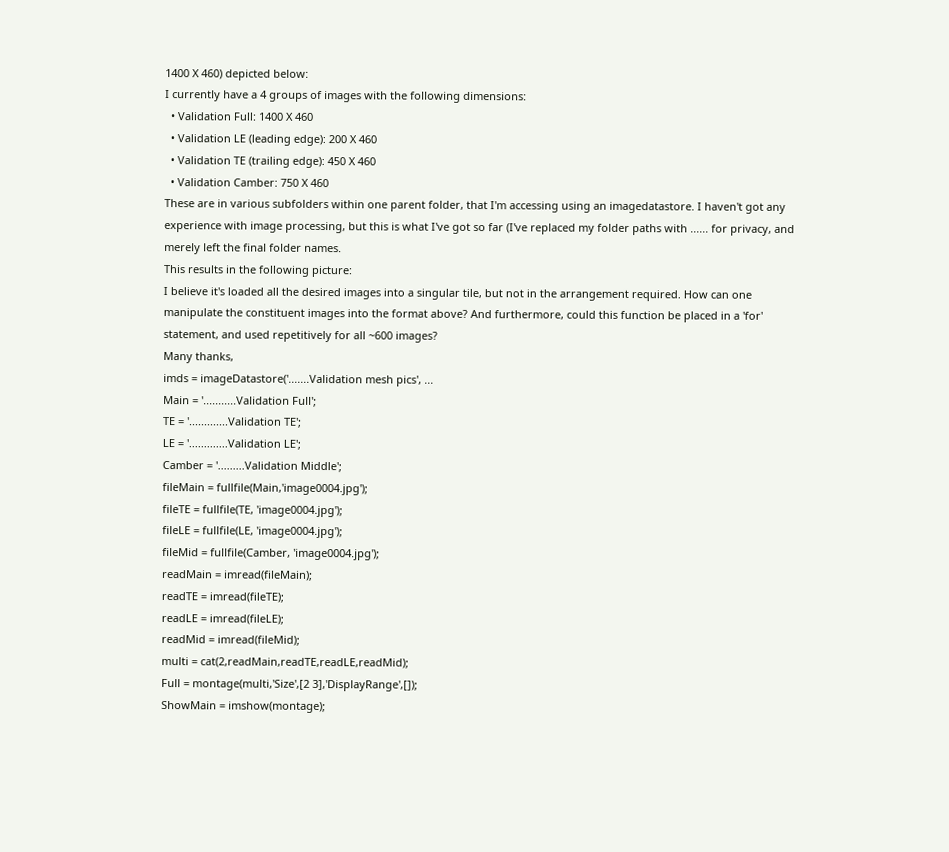1400 X 460) depicted below:
I currently have a 4 groups of images with the following dimensions:
  • Validation Full: 1400 X 460
  • Validation LE (leading edge): 200 X 460
  • Validation TE (trailing edge): 450 X 460
  • Validation Camber: 750 X 460
These are in various subfolders within one parent folder, that I'm accessing using an imagedatastore. I haven't got any experience with image processing, but this is what I've got so far (I've replaced my folder paths with ...... for privacy, and merely left the final folder names.
This results in the following picture:
I believe it's loaded all the desired images into a singular tile, but not in the arrangement required. How can one manipulate the constituent images into the format above? And furthermore, could this function be placed in a 'for' statement, and used repetitively for all ~600 images?
Many thanks,
imds = imageDatastore('.......Validation mesh pics', ...
Main = '...........Validation Full';
TE = '.............Validation TE';
LE = '.............Validation LE';
Camber = '.........Validation Middle';
fileMain = fullfile(Main,'image0004.jpg');
fileTE = fullfile(TE, 'image0004.jpg');
fileLE = fullfile(LE, 'image0004.jpg');
fileMid = fullfile(Camber, 'image0004.jpg');
readMain = imread(fileMain);
readTE = imread(fileTE);
readLE = imread(fileLE);
readMid = imread(fileMid);
multi = cat(2,readMain,readTE,readLE,readMid);
Full = montage(multi,'Size',[2 3],'DisplayRange',[]);
ShowMain = imshow(montage);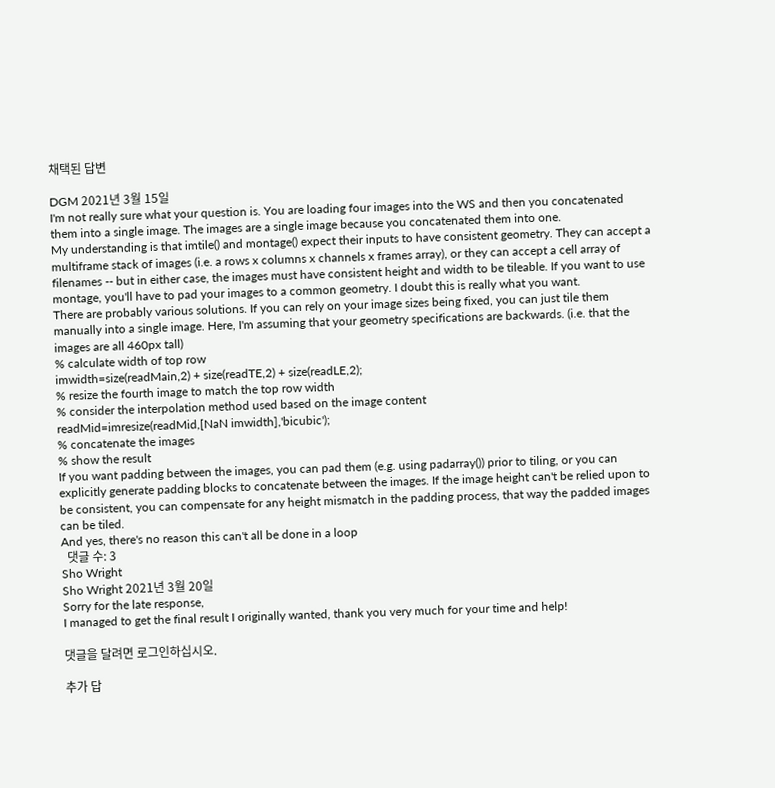채택된 답변

DGM 2021년 3월 15일
I'm not really sure what your question is. You are loading four images into the WS and then you concatenated them into a single image. The images are a single image because you concatenated them into one.
My understanding is that imtile() and montage() expect their inputs to have consistent geometry. They can accept a multiframe stack of images (i.e. a rows x columns x channels x frames array), or they can accept a cell array of filenames -- but in either case, the images must have consistent height and width to be tileable. If you want to use montage, you'll have to pad your images to a common geometry. I doubt this is really what you want.
There are probably various solutions. If you can rely on your image sizes being fixed, you can just tile them manually into a single image. Here, I'm assuming that your geometry specifications are backwards. (i.e. that the images are all 460px tall)
% calculate width of top row
imwidth=size(readMain,2) + size(readTE,2) + size(readLE,2);
% resize the fourth image to match the top row width
% consider the interpolation method used based on the image content
readMid=imresize(readMid,[NaN imwidth],'bicubic');
% concatenate the images
% show the result
If you want padding between the images, you can pad them (e.g. using padarray()) prior to tiling, or you can explicitly generate padding blocks to concatenate between the images. If the image height can't be relied upon to be consistent, you can compensate for any height mismatch in the padding process, that way the padded images can be tiled.
And yes, there's no reason this can't all be done in a loop
  댓글 수: 3
Sho Wright
Sho Wright 2021년 3월 20일
Sorry for the late response,
I managed to get the final result I originally wanted, thank you very much for your time and help!

댓글을 달려면 로그인하십시오.

추가 답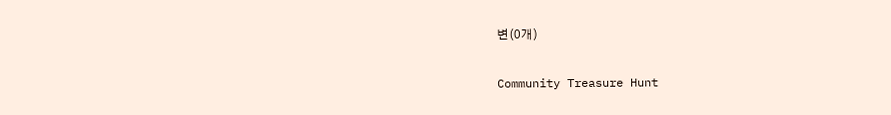변(0개)

Community Treasure Hunt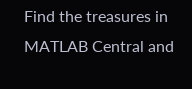Find the treasures in MATLAB Central and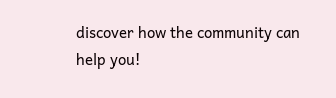discover how the community can help you!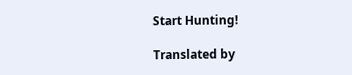Start Hunting!

Translated by